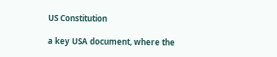US Constitution

a key USA document, where the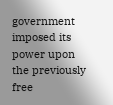government imposed its power upon the previously free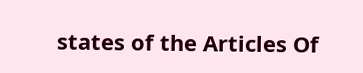states of the Articles Of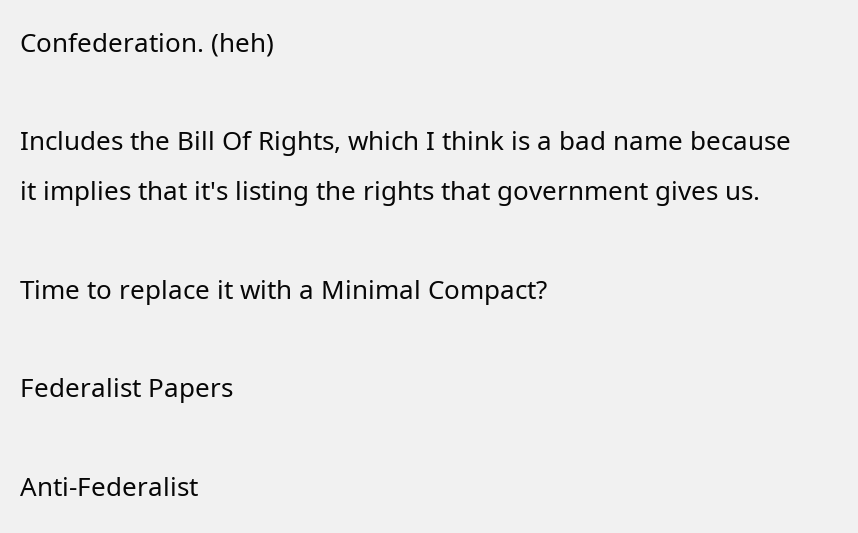Confederation. (heh)

Includes the Bill Of Rights, which I think is a bad name because it implies that it's listing the rights that government gives us.

Time to replace it with a Minimal Compact?

Federalist Papers

Anti-Federalist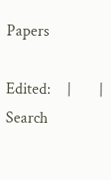Papers

Edited:    |       |    Search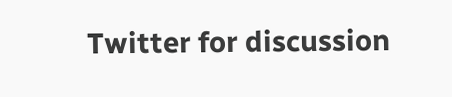Twitter for discussion